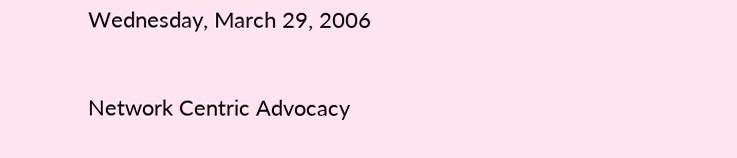Wednesday, March 29, 2006

Network Centric Advocacy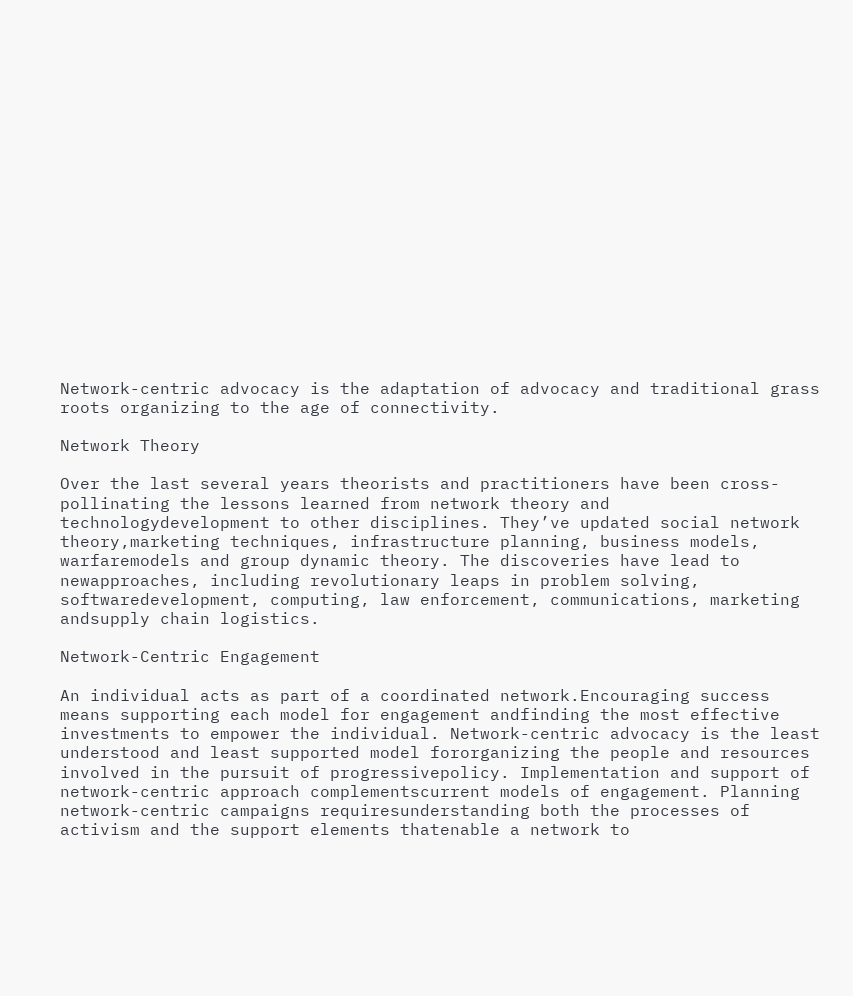Network-centric advocacy is the adaptation of advocacy and traditional grass roots organizing to the age of connectivity.

Network Theory

Over the last several years theorists and practitioners have been cross-pollinating the lessons learned from network theory and technologydevelopment to other disciplines. They’ve updated social network theory,marketing techniques, infrastructure planning, business models, warfaremodels and group dynamic theory. The discoveries have lead to newapproaches, including revolutionary leaps in problem solving, softwaredevelopment, computing, law enforcement, communications, marketing andsupply chain logistics.

Network-Centric Engagement

An individual acts as part of a coordinated network.Encouraging success means supporting each model for engagement andfinding the most effective investments to empower the individual. Network-centric advocacy is the least understood and least supported model fororganizing the people and resources involved in the pursuit of progressivepolicy. Implementation and support of network-centric approach complementscurrent models of engagement. Planning network-centric campaigns requiresunderstanding both the processes of activism and the support elements thatenable a network to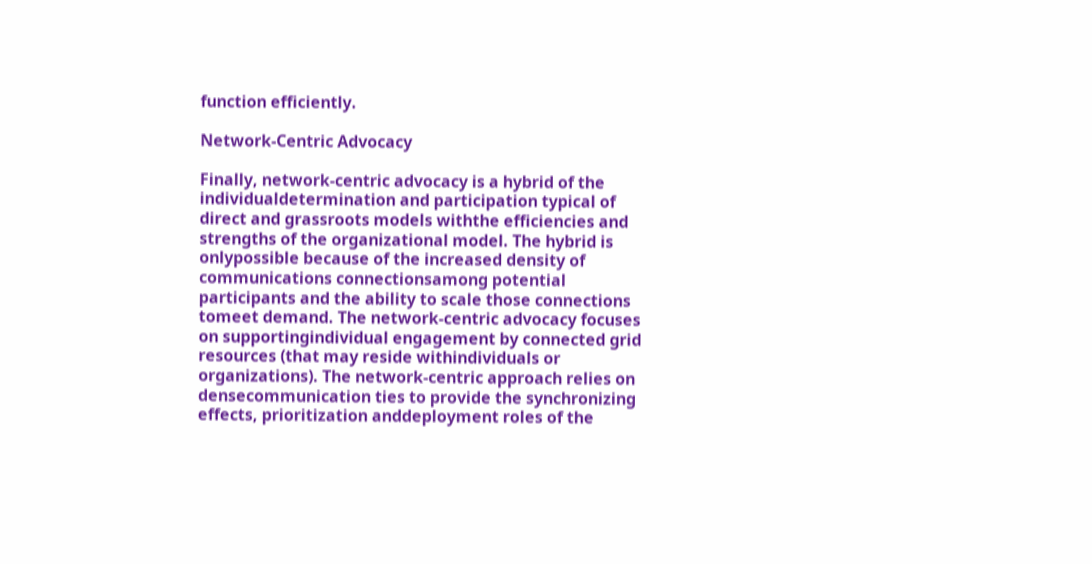function efficiently.

Network-Centric Advocacy

Finally, network-centric advocacy is a hybrid of the individualdetermination and participation typical of direct and grassroots models withthe efficiencies and strengths of the organizational model. The hybrid is onlypossible because of the increased density of communications connectionsamong potential participants and the ability to scale those connections tomeet demand. The network-centric advocacy focuses on supportingindividual engagement by connected grid resources (that may reside withindividuals or organizations). The network-centric approach relies on densecommunication ties to provide the synchronizing effects, prioritization anddeployment roles of the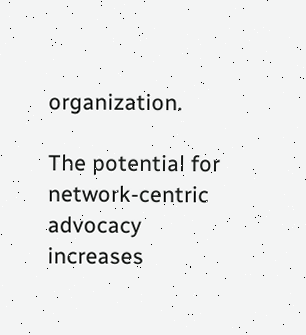organization.

The potential for network-centric advocacy increases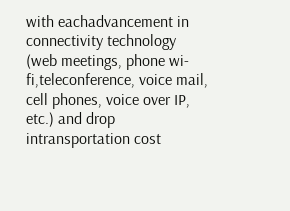with eachadvancement in connectivity technology (web meetings, phone wi-fi,teleconference, voice mail, cell phones, voice over IP, etc.) and drop intransportation cost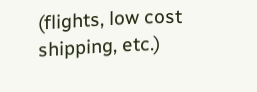(flights, low cost shipping, etc.)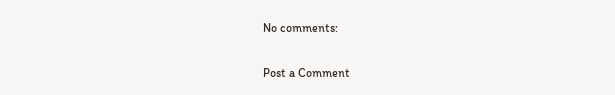No comments:

Post a Comment